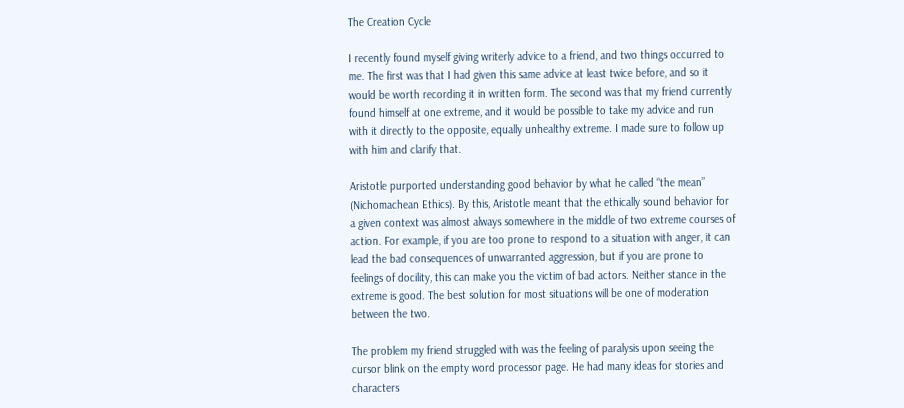The Creation Cycle

I recently found myself giving writerly advice to a friend, and two things occurred to me. The first was that I had given this same advice at least twice before, and so it would be worth recording it in written form. The second was that my friend currently found himself at one extreme, and it would be possible to take my advice and run with it directly to the opposite, equally unhealthy extreme. I made sure to follow up with him and clarify that.

Aristotle purported understanding good behavior by what he called “the mean” (Nichomachean Ethics). By this, Aristotle meant that the ethically sound behavior for a given context was almost always somewhere in the middle of two extreme courses of action. For example, if you are too prone to respond to a situation with anger, it can lead the bad consequences of unwarranted aggression, but if you are prone to feelings of docility, this can make you the victim of bad actors. Neither stance in the extreme is good. The best solution for most situations will be one of moderation between the two.

The problem my friend struggled with was the feeling of paralysis upon seeing the cursor blink on the empty word processor page. He had many ideas for stories and characters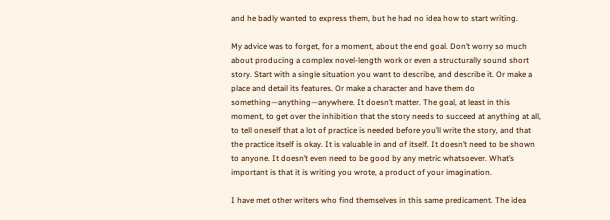and he badly wanted to express them, but he had no idea how to start writing.

My advice was to forget, for a moment, about the end goal. Don’t worry so much about producing a complex novel-length work or even a structurally sound short story. Start with a single situation you want to describe, and describe it. Or make a place and detail its features. Or make a character and have them do something—anything—anywhere. It doesn’t matter. The goal, at least in this moment, to get over the inhibition that the story needs to succeed at anything at all, to tell oneself that a lot of practice is needed before you’ll write the story, and that the practice itself is okay. It is valuable in and of itself. It doesn’t need to be shown to anyone. It doesn’t even need to be good by any metric whatsoever. What’s important is that it is writing you wrote, a product of your imagination.

I have met other writers who find themselves in this same predicament. The idea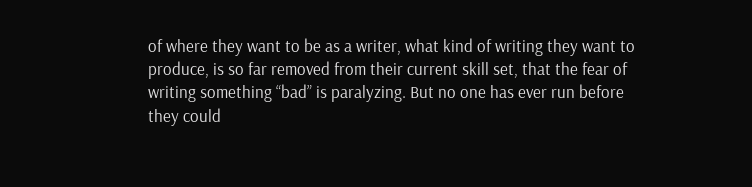of where they want to be as a writer, what kind of writing they want to produce, is so far removed from their current skill set, that the fear of writing something “bad” is paralyzing. But no one has ever run before they could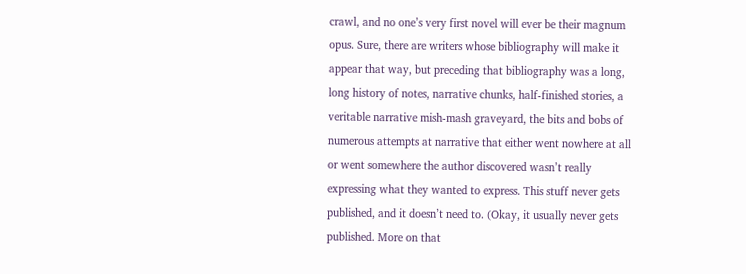crawl, and no one’s very first novel will ever be their magnum opus. Sure, there are writers whose bibliography will make it appear that way, but preceding that bibliography was a long, long history of notes, narrative chunks, half-finished stories, a veritable narrative mish-mash graveyard, the bits and bobs of numerous attempts at narrative that either went nowhere at all or went somewhere the author discovered wasn’t really expressing what they wanted to express. This stuff never gets published, and it doesn’t need to. (Okay, it usually never gets published. More on that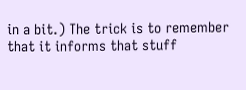in a bit.) The trick is to remember that it informs that stuff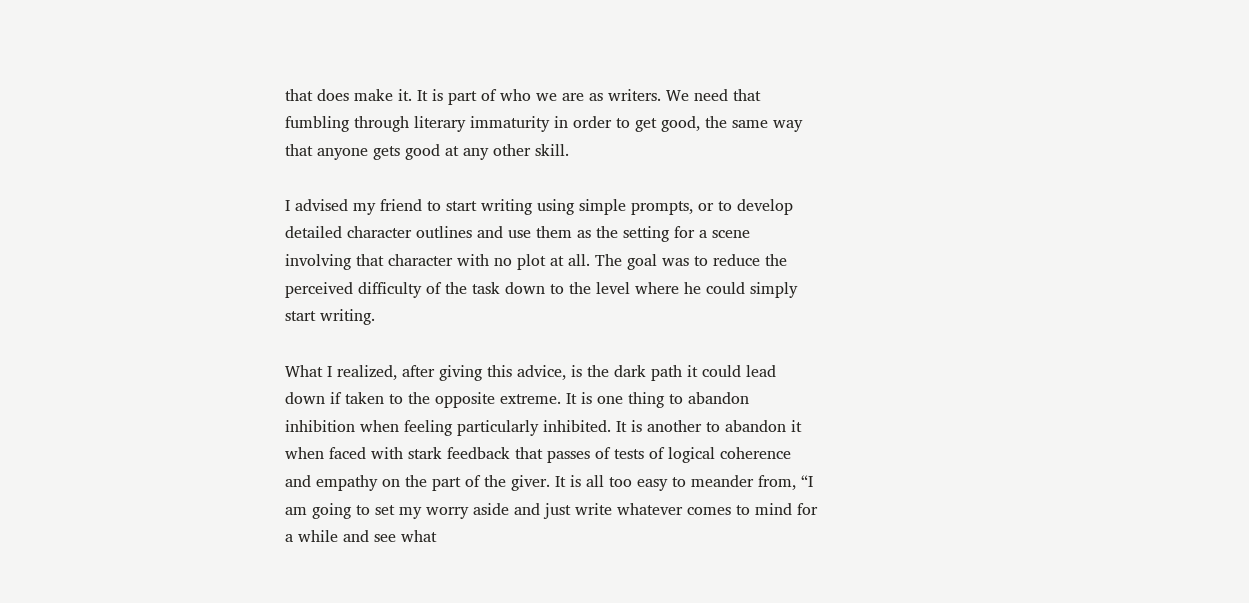that does make it. It is part of who we are as writers. We need that fumbling through literary immaturity in order to get good, the same way that anyone gets good at any other skill.

I advised my friend to start writing using simple prompts, or to develop detailed character outlines and use them as the setting for a scene involving that character with no plot at all. The goal was to reduce the perceived difficulty of the task down to the level where he could simply start writing.

What I realized, after giving this advice, is the dark path it could lead down if taken to the opposite extreme. It is one thing to abandon inhibition when feeling particularly inhibited. It is another to abandon it when faced with stark feedback that passes of tests of logical coherence and empathy on the part of the giver. It is all too easy to meander from, “I am going to set my worry aside and just write whatever comes to mind for a while and see what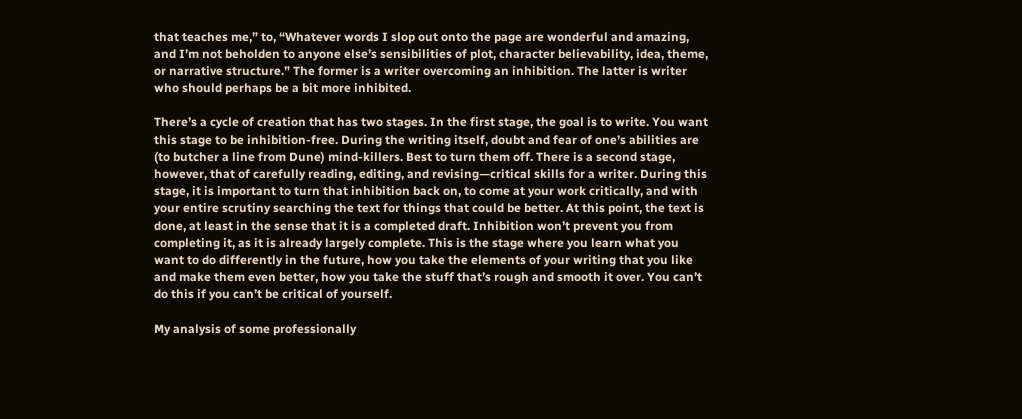that teaches me,” to, “Whatever words I slop out onto the page are wonderful and amazing, and I’m not beholden to anyone else’s sensibilities of plot, character believability, idea, theme, or narrative structure.” The former is a writer overcoming an inhibition. The latter is writer who should perhaps be a bit more inhibited.

There’s a cycle of creation that has two stages. In the first stage, the goal is to write. You want this stage to be inhibition-free. During the writing itself, doubt and fear of one’s abilities are (to butcher a line from Dune) mind-killers. Best to turn them off. There is a second stage, however, that of carefully reading, editing, and revising—critical skills for a writer. During this stage, it is important to turn that inhibition back on, to come at your work critically, and with your entire scrutiny searching the text for things that could be better. At this point, the text is done, at least in the sense that it is a completed draft. Inhibition won’t prevent you from completing it, as it is already largely complete. This is the stage where you learn what you want to do differently in the future, how you take the elements of your writing that you like and make them even better, how you take the stuff that’s rough and smooth it over. You can’t do this if you can’t be critical of yourself.

My analysis of some professionally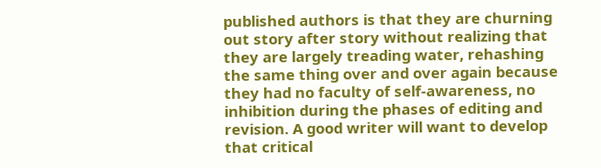published authors is that they are churning out story after story without realizing that they are largely treading water, rehashing the same thing over and over again because they had no faculty of self-awareness, no inhibition during the phases of editing and revision. A good writer will want to develop that critical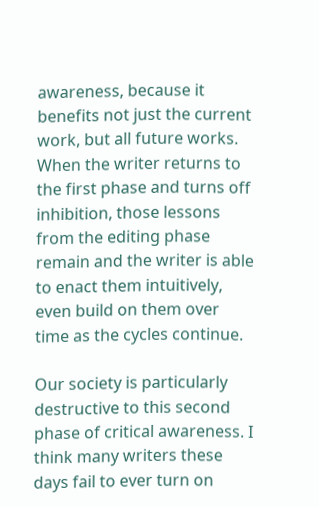awareness, because it benefits not just the current work, but all future works. When the writer returns to the first phase and turns off inhibition, those lessons from the editing phase remain and the writer is able to enact them intuitively, even build on them over time as the cycles continue.

Our society is particularly destructive to this second phase of critical awareness. I think many writers these days fail to ever turn on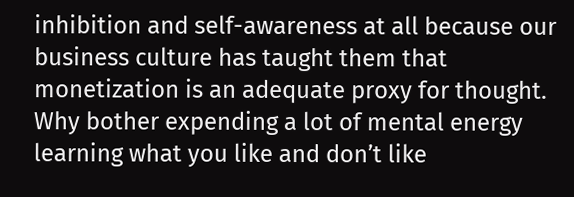inhibition and self-awareness at all because our business culture has taught them that monetization is an adequate proxy for thought. Why bother expending a lot of mental energy learning what you like and don’t like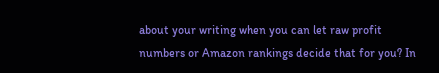about your writing when you can let raw profit numbers or Amazon rankings decide that for you? In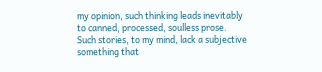my opinion, such thinking leads inevitably to canned, processed, soulless prose. Such stories, to my mind, lack a subjective something that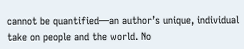cannot be quantified—an author’s unique, individual take on people and the world. No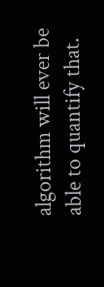algorithm will ever be able to quantify that.